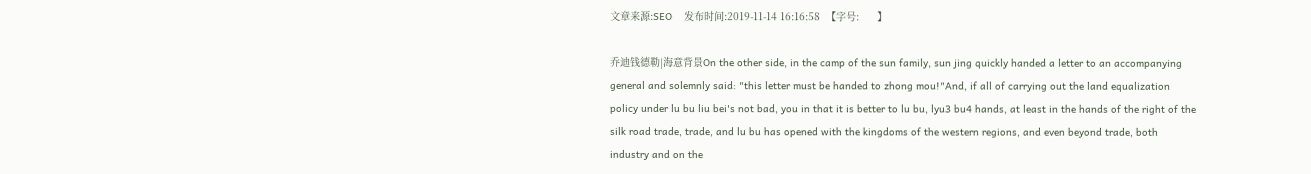文章来源:SEO    发布时间:2019-11-14 16:16:58  【字号:      】

乔迪钱德勒|海意背景On the other side, in the camp of the sun family, sun jing quickly handed a letter to an accompanying general and solemnly said: "this letter must be handed to zhong mou!"And, if all of carrying out the land equalization policy under lu bu liu bei's not bad, you in that it is better to lu bu, lyu3 bu4 hands, at least in the hands of the right of the silk road trade, trade, and lu bu has opened with the kingdoms of the western regions, and even beyond trade, both industry and on the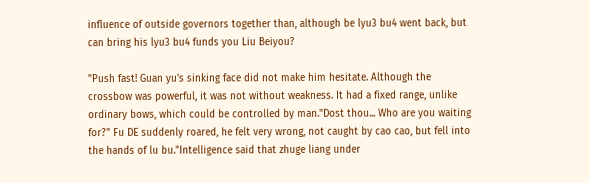influence of outside governors together than, although be lyu3 bu4 went back, but can bring his lyu3 bu4 funds you Liu Beiyou?

"Push fast! Guan yu's sinking face did not make him hesitate. Although the crossbow was powerful, it was not without weakness. It had a fixed range, unlike ordinary bows, which could be controlled by man."Dost thou... Who are you waiting for?" Fu DE suddenly roared, he felt very wrong, not caught by cao cao, but fell into the hands of lu bu."Intelligence said that zhuge liang under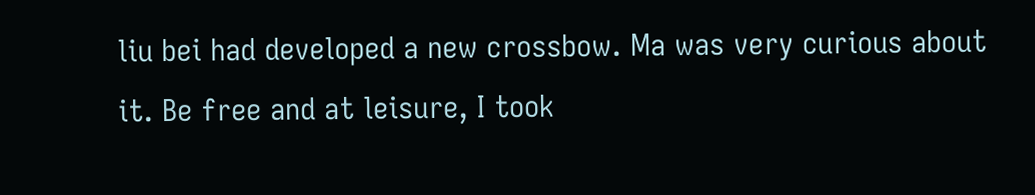liu bei had developed a new crossbow. Ma was very curious about it. Be free and at leisure, I took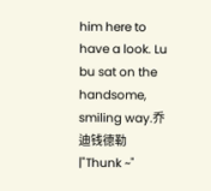him here to have a look. Lu bu sat on the handsome, smiling way.乔迪钱德勒|"Thunk ~"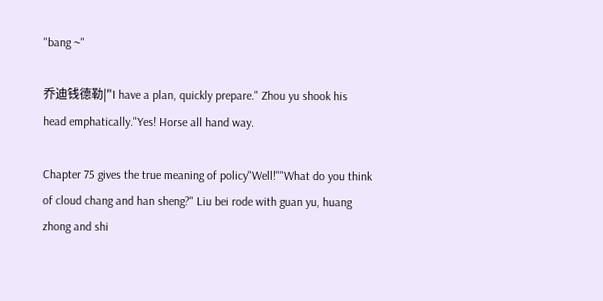"bang ~"

乔迪钱德勒|"I have a plan, quickly prepare." Zhou yu shook his head emphatically."Yes! Horse all hand way.

Chapter 75 gives the true meaning of policy"Well!""What do you think of cloud chang and han sheng?" Liu bei rode with guan yu, huang zhong and shi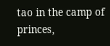tao in the camp of princes,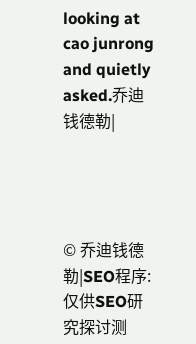looking at cao junrong and quietly asked.乔迪钱德勒|




© 乔迪钱德勒|SEO程序:仅供SEO研究探讨测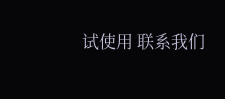试使用 联系我们